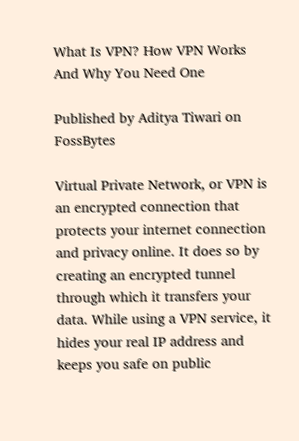What Is VPN? How VPN Works And Why You Need One

Published by Aditya Tiwari on FossBytes

Virtual Private Network, or VPN is an encrypted connection that protects your internet connection and privacy online. It does so by creating an encrypted tunnel through which it transfers your data. While using a VPN service, it hides your real IP address and keeps you safe on public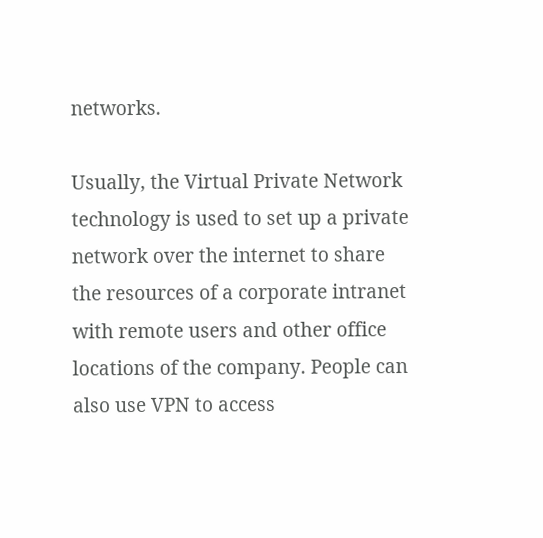networks.

Usually, the Virtual Private Network technology is used to set up a private network over the internet to share the resources of a corporate intranet with remote users and other office locations of the company. People can also use VPN to access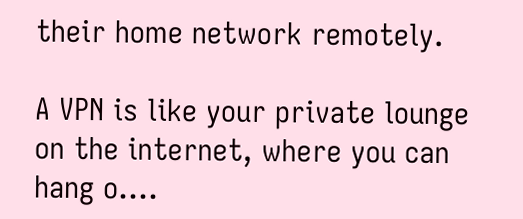their home network remotely.

A VPN is like your private lounge on the internet, where you can hang o....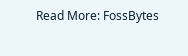Read More: FossBytes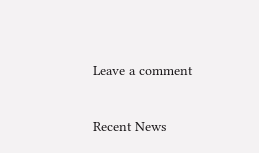Leave a comment

Recent News